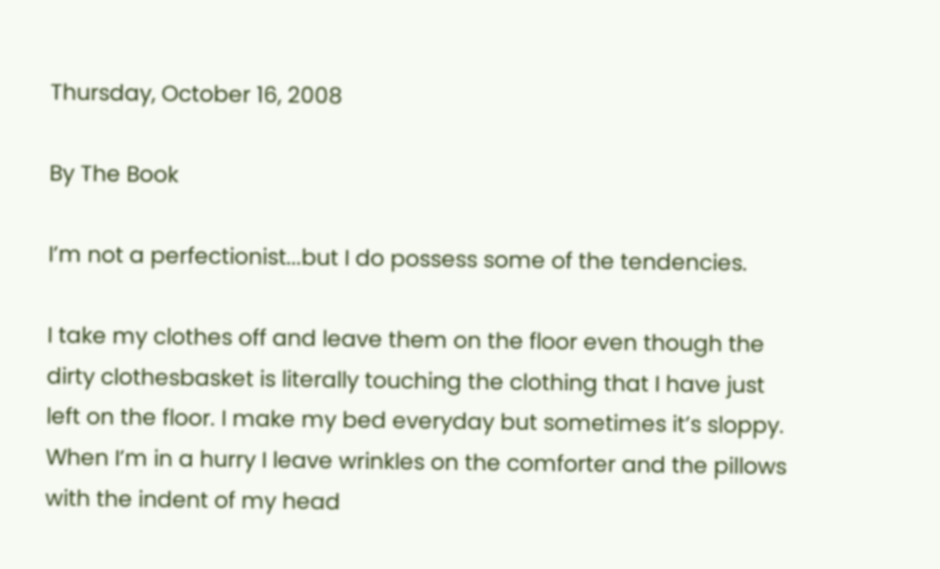Thursday, October 16, 2008

By The Book

I’m not a perfectionist...but I do possess some of the tendencies.

I take my clothes off and leave them on the floor even though the dirty clothesbasket is literally touching the clothing that I have just left on the floor. I make my bed everyday but sometimes it’s sloppy. When I’m in a hurry I leave wrinkles on the comforter and the pillows with the indent of my head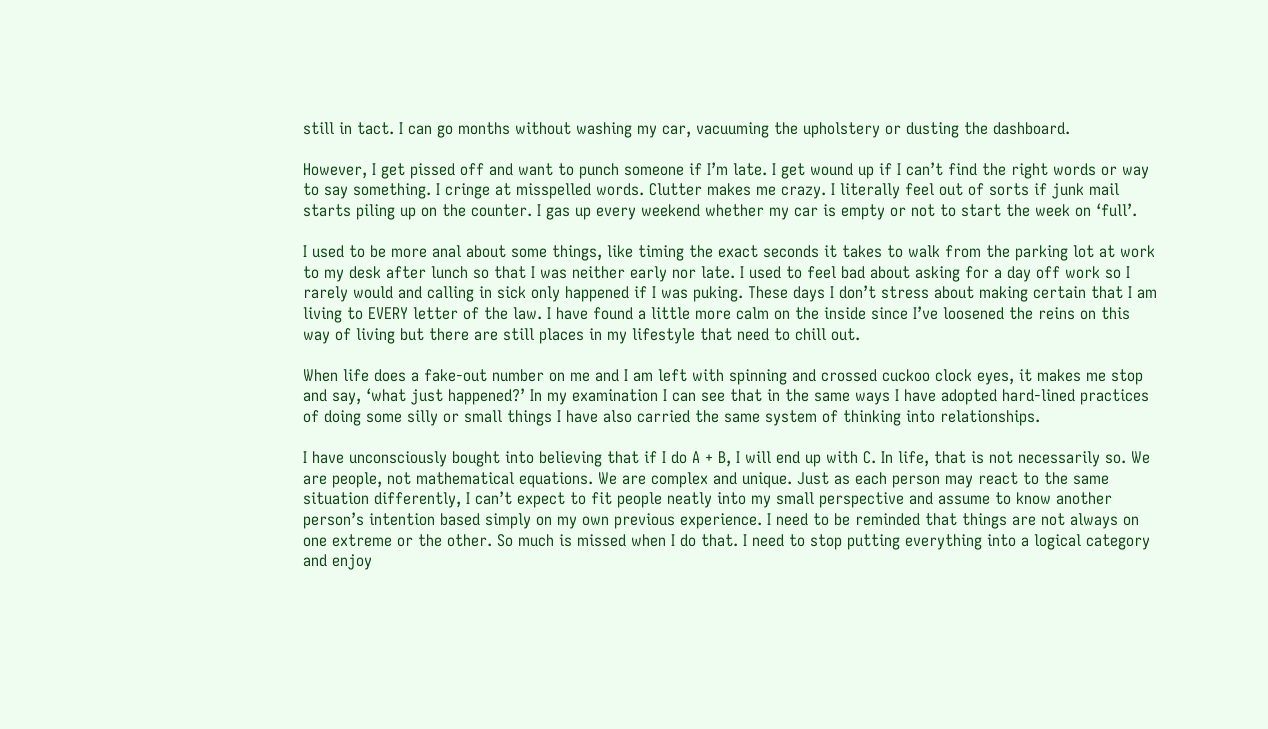still in tact. I can go months without washing my car, vacuuming the upholstery or dusting the dashboard.

However, I get pissed off and want to punch someone if I’m late. I get wound up if I can’t find the right words or way to say something. I cringe at misspelled words. Clutter makes me crazy. I literally feel out of sorts if junk mail starts piling up on the counter. I gas up every weekend whether my car is empty or not to start the week on ‘full’.

I used to be more anal about some things, like timing the exact seconds it takes to walk from the parking lot at work to my desk after lunch so that I was neither early nor late. I used to feel bad about asking for a day off work so I rarely would and calling in sick only happened if I was puking. These days I don’t stress about making certain that I am living to EVERY letter of the law. I have found a little more calm on the inside since I’ve loosened the reins on this way of living but there are still places in my lifestyle that need to chill out.

When life does a fake-out number on me and I am left with spinning and crossed cuckoo clock eyes, it makes me stop and say, ‘what just happened?’ In my examination I can see that in the same ways I have adopted hard-lined practices of doing some silly or small things I have also carried the same system of thinking into relationships.

I have unconsciously bought into believing that if I do A + B, I will end up with C. In life, that is not necessarily so. We are people, not mathematical equations. We are complex and unique. Just as each person may react to the same situation differently, I can’t expect to fit people neatly into my small perspective and assume to know another person’s intention based simply on my own previous experience. I need to be reminded that things are not always on one extreme or the other. So much is missed when I do that. I need to stop putting everything into a logical category and enjoy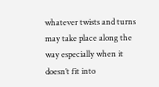whatever twists and turns may take place along the way especially when it doesn’t fit into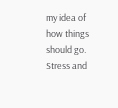my idea of how things should go. Stress and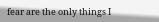fear are the only things I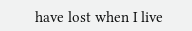have lost when I live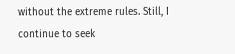without the extreme rules. Still, I continue to seek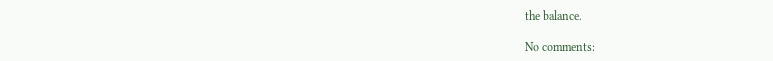the balance.

No comments: